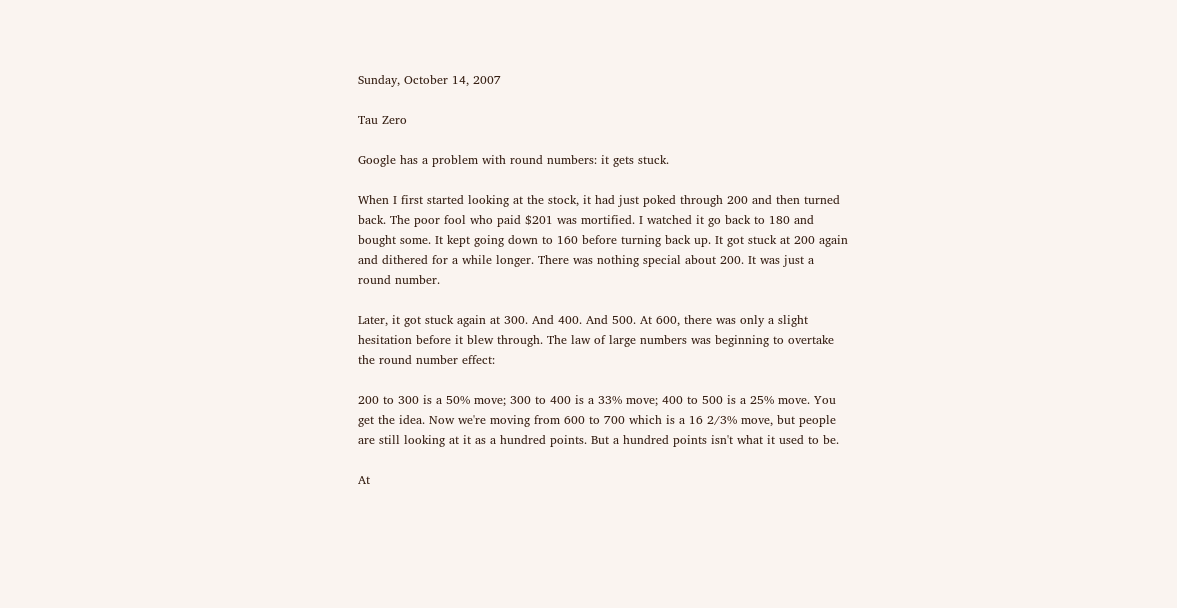Sunday, October 14, 2007

Tau Zero

Google has a problem with round numbers: it gets stuck.

When I first started looking at the stock, it had just poked through 200 and then turned back. The poor fool who paid $201 was mortified. I watched it go back to 180 and bought some. It kept going down to 160 before turning back up. It got stuck at 200 again and dithered for a while longer. There was nothing special about 200. It was just a round number.

Later, it got stuck again at 300. And 400. And 500. At 600, there was only a slight hesitation before it blew through. The law of large numbers was beginning to overtake the round number effect:

200 to 300 is a 50% move; 300 to 400 is a 33% move; 400 to 500 is a 25% move. You get the idea. Now we're moving from 600 to 700 which is a 16 2/3% move, but people are still looking at it as a hundred points. But a hundred points isn't what it used to be.

At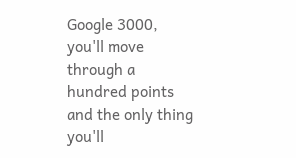Google 3000, you'll move through a hundred points and the only thing you'll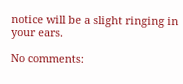notice will be a slight ringing in your ears.

No comments: